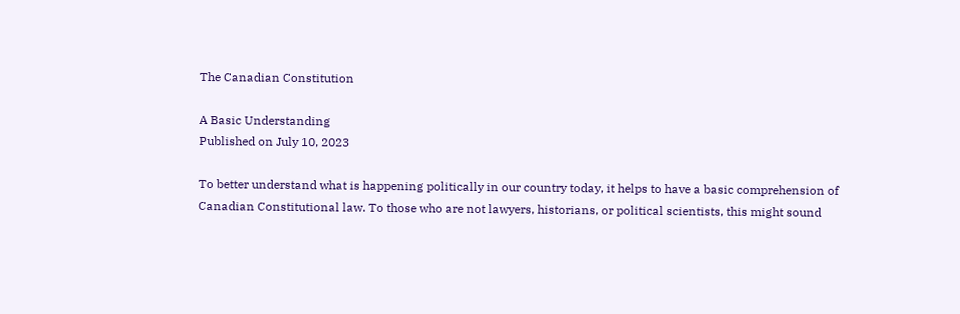The Canadian Constitution

A Basic Understanding
Published on July 10, 2023

To better understand what is happening politically in our country today, it helps to have a basic comprehension of Canadian Constitutional law. To those who are not lawyers, historians, or political scientists, this might sound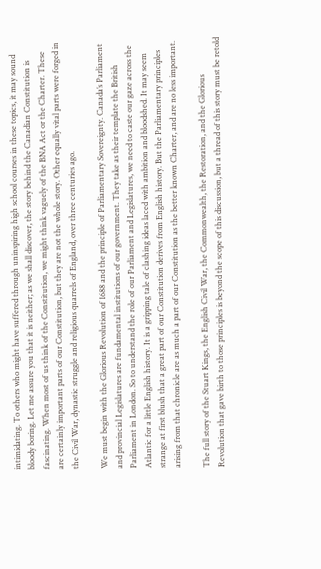intimidating. To others who might have suffered through uninspiring high school courses in these topics, it may sound bloody boring. Let me assure you that it is neither; as we shall discover, the story behind the Canadian Constitution is fascinating. When most of us think of the Constitution, we might think vaguely of the BNA Act or the Charter. These are certainly important parts of our Constitution, but they are not the whole story. Other equally vital parts were forged in the Civil War, dynastic struggle and religious quarrels of England, over three centuries ago.

We must begin with the Glorious Revolution of 1688 and the principle of Parliamentary Sovereignty. Canada’s Parliament and provincial Legislatures are fundamental institutions of our government. They take as their template the British Parliament in London. So to understand the role of our Parliament and Legislatures, we need to caste our gaze across the Atlantic for a little English history. It is a gripping tale of clashing ideas laced with ambition and bloodshed. It may seem strange at first blush that a great part of our Constitution derives from English history. But the Parliamentary principles arising from that chronicle are as much a part of our Constitution as the better known Charter, and are no less important.

The full story of the Stuart Kings, the English Civil War, the Commonwealth, the Restoration, and the Glorious Revolution that gave birth to those principles is beyond the scope of this discussion, but a thread of this story must be retold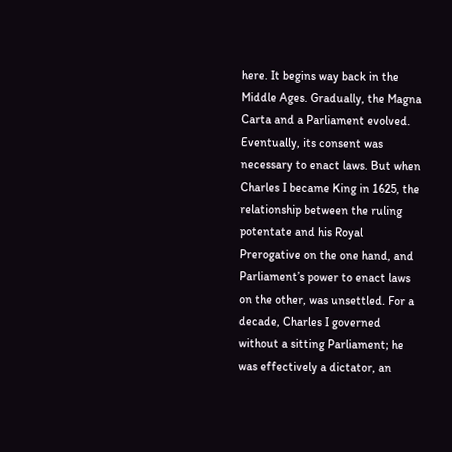here. It begins way back in the Middle Ages. Gradually, the Magna Carta and a Parliament evolved. Eventually, its consent was necessary to enact laws. But when Charles I became King in 1625, the relationship between the ruling potentate and his Royal Prerogative on the one hand, and Parliament’s power to enact laws on the other, was unsettled. For a decade, Charles I governed without a sitting Parliament; he was effectively a dictator, an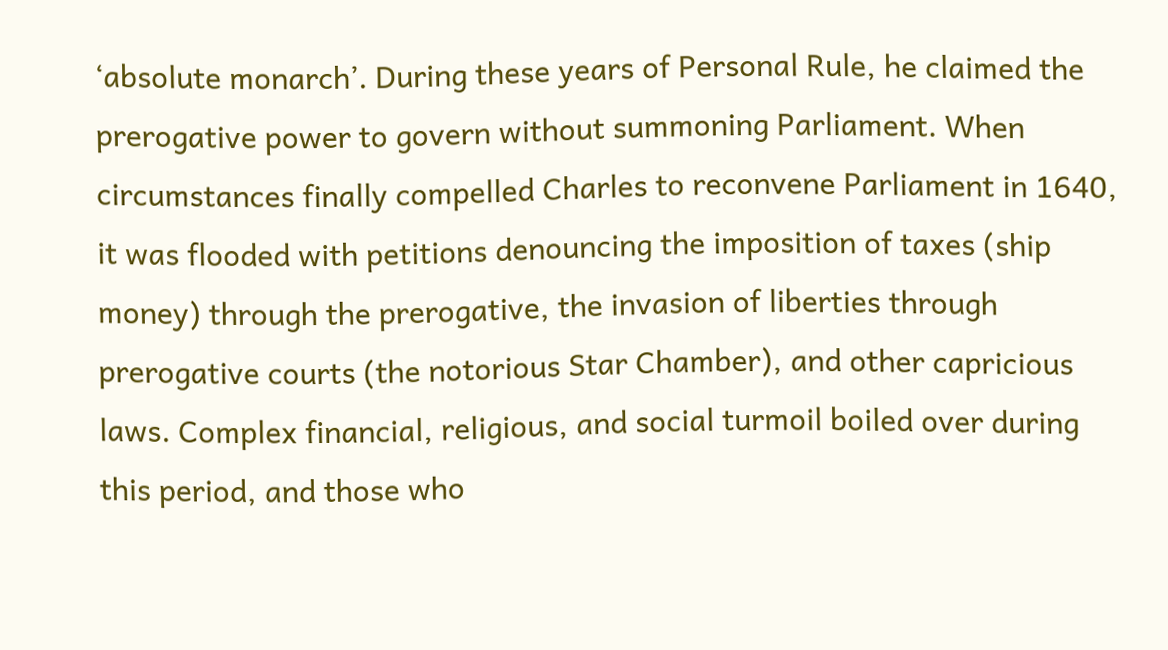‘absolute monarch’. During these years of Personal Rule, he claimed the prerogative power to govern without summoning Parliament. When circumstances finally compelled Charles to reconvene Parliament in 1640, it was flooded with petitions denouncing the imposition of taxes (ship money) through the prerogative, the invasion of liberties through prerogative courts (the notorious Star Chamber), and other capricious laws. Complex financial, religious, and social turmoil boiled over during this period, and those who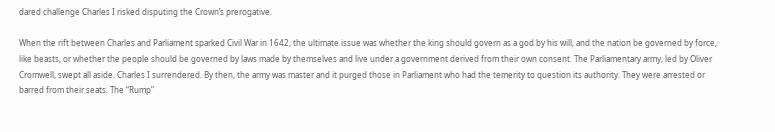dared challenge Charles I risked disputing the Crown’s prerogative.

When the rift between Charles and Parliament sparked Civil War in 1642, the ultimate issue was whether the king should govern as a god by his will, and the nation be governed by force, like beasts, or whether the people should be governed by laws made by themselves and live under a government derived from their own consent. The Parliamentary army, led by Oliver Cromwell, swept all aside. Charles I surrendered. By then, the army was master and it purged those in Parliament who had the temerity to question its authority. They were arrested or barred from their seats. The “Rump”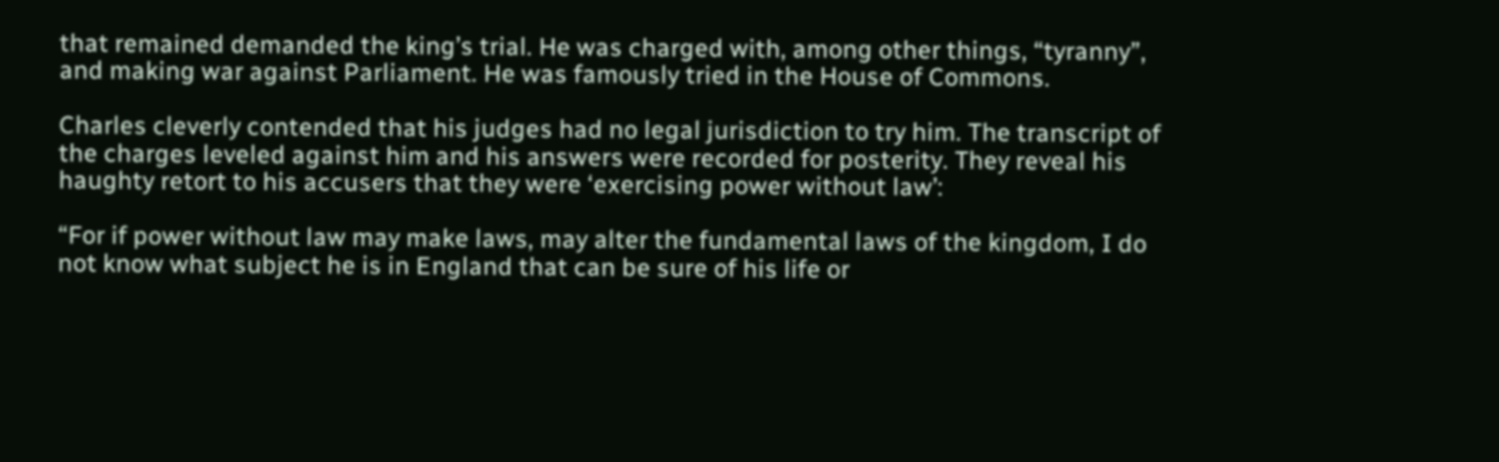that remained demanded the king’s trial. He was charged with, among other things, “tyranny”, and making war against Parliament. He was famously tried in the House of Commons.

Charles cleverly contended that his judges had no legal jurisdiction to try him. The transcript of the charges leveled against him and his answers were recorded for posterity. They reveal his haughty retort to his accusers that they were ‘exercising power without law’:

“For if power without law may make laws, may alter the fundamental laws of the kingdom, I do not know what subject he is in England that can be sure of his life or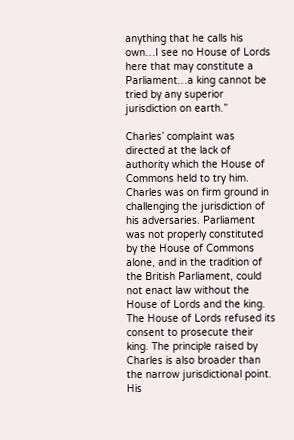anything that he calls his own…I see no House of Lords here that may constitute a Parliament…a king cannot be tried by any superior jurisdiction on earth.”

Charles’ complaint was directed at the lack of authority which the House of Commons held to try him. Charles was on firm ground in challenging the jurisdiction of his adversaries. Parliament was not properly constituted by the House of Commons alone, and in the tradition of the British Parliament, could not enact law without the House of Lords and the king. The House of Lords refused its consent to prosecute their king. The principle raised by Charles is also broader than the narrow jurisdictional point. His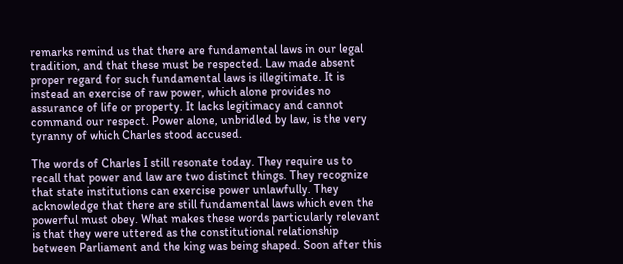remarks remind us that there are fundamental laws in our legal tradition, and that these must be respected. Law made absent proper regard for such fundamental laws is illegitimate. It is instead an exercise of raw power, which alone provides no assurance of life or property. It lacks legitimacy and cannot command our respect. Power alone, unbridled by law, is the very tyranny of which Charles stood accused.

The words of Charles I still resonate today. They require us to recall that power and law are two distinct things. They recognize that state institutions can exercise power unlawfully. They acknowledge that there are still fundamental laws which even the powerful must obey. What makes these words particularly relevant is that they were uttered as the constitutional relationship between Parliament and the king was being shaped. Soon after this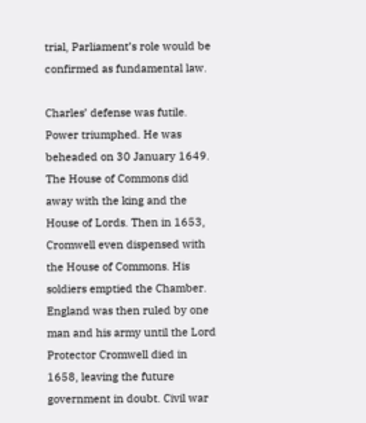trial, Parliament’s role would be confirmed as fundamental law.

Charles’ defense was futile. Power triumphed. He was beheaded on 30 January 1649. The House of Commons did away with the king and the House of Lords. Then in 1653, Cromwell even dispensed with the House of Commons. His soldiers emptied the Chamber. England was then ruled by one man and his army until the Lord Protector Cromwell died in 1658, leaving the future government in doubt. Civil war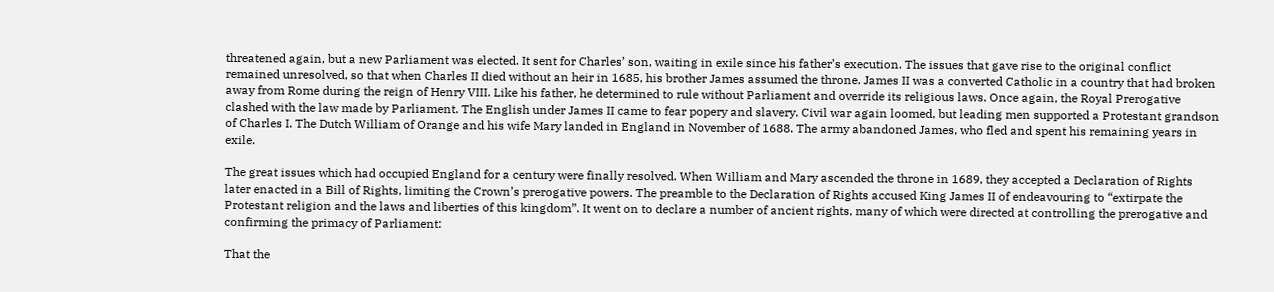threatened again, but a new Parliament was elected. It sent for Charles’ son, waiting in exile since his father’s execution. The issues that gave rise to the original conflict remained unresolved, so that when Charles II died without an heir in 1685, his brother James assumed the throne. James II was a converted Catholic in a country that had broken away from Rome during the reign of Henry VIII. Like his father, he determined to rule without Parliament and override its religious laws. Once again, the Royal Prerogative clashed with the law made by Parliament. The English under James II came to fear popery and slavery. Civil war again loomed, but leading men supported a Protestant grandson of Charles I. The Dutch William of Orange and his wife Mary landed in England in November of 1688. The army abandoned James, who fled and spent his remaining years in exile.

The great issues which had occupied England for a century were finally resolved. When William and Mary ascended the throne in 1689, they accepted a Declaration of Rights later enacted in a Bill of Rights, limiting the Crown’s prerogative powers. The preamble to the Declaration of Rights accused King James II of endeavouring to “extirpate the Protestant religion and the laws and liberties of this kingdom”. It went on to declare a number of ancient rights, many of which were directed at controlling the prerogative and confirming the primacy of Parliament:

That the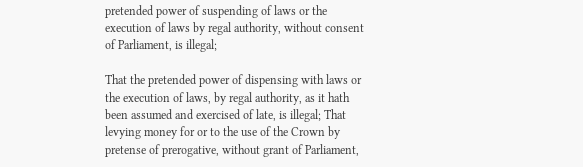pretended power of suspending of laws or the execution of laws by regal authority, without consent of Parliament, is illegal;

That the pretended power of dispensing with laws or the execution of laws, by regal authority, as it hath been assumed and exercised of late, is illegal; That levying money for or to the use of the Crown by pretense of prerogative, without grant of Parliament,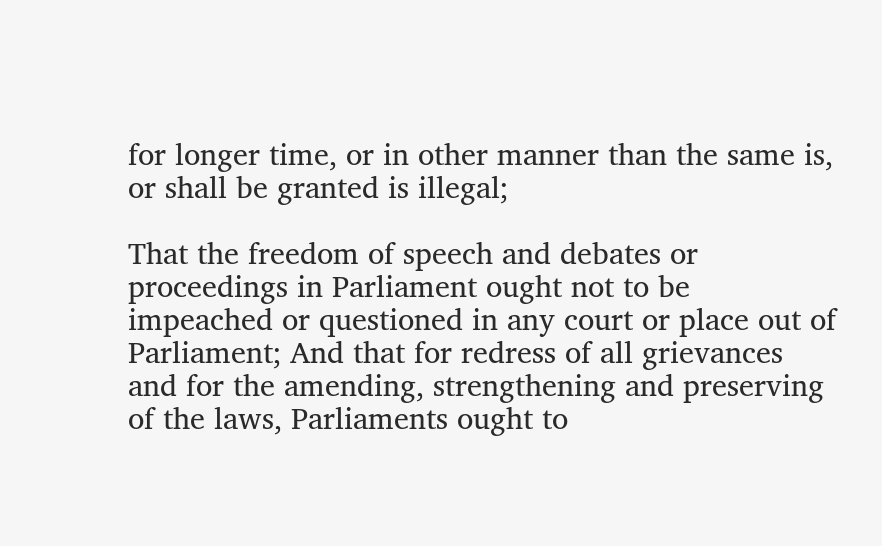for longer time, or in other manner than the same is, or shall be granted is illegal;

That the freedom of speech and debates or proceedings in Parliament ought not to be impeached or questioned in any court or place out of Parliament; And that for redress of all grievances and for the amending, strengthening and preserving of the laws, Parliaments ought to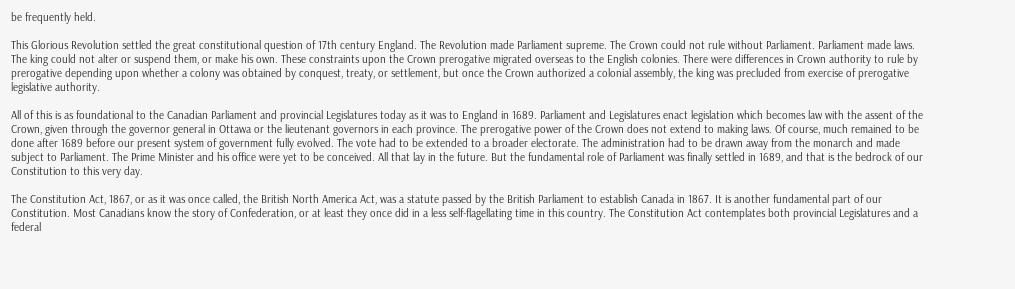be frequently held.

This Glorious Revolution settled the great constitutional question of 17th century England. The Revolution made Parliament supreme. The Crown could not rule without Parliament. Parliament made laws. The king could not alter or suspend them, or make his own. These constraints upon the Crown prerogative migrated overseas to the English colonies. There were differences in Crown authority to rule by prerogative depending upon whether a colony was obtained by conquest, treaty, or settlement, but once the Crown authorized a colonial assembly, the king was precluded from exercise of prerogative legislative authority.

All of this is as foundational to the Canadian Parliament and provincial Legislatures today as it was to England in 1689. Parliament and Legislatures enact legislation which becomes law with the assent of the Crown, given through the governor general in Ottawa or the lieutenant governors in each province. The prerogative power of the Crown does not extend to making laws. Of course, much remained to be done after 1689 before our present system of government fully evolved. The vote had to be extended to a broader electorate. The administration had to be drawn away from the monarch and made subject to Parliament. The Prime Minister and his office were yet to be conceived. All that lay in the future. But the fundamental role of Parliament was finally settled in 1689, and that is the bedrock of our Constitution to this very day.

The Constitution Act, 1867, or as it was once called, the British North America Act, was a statute passed by the British Parliament to establish Canada in 1867. It is another fundamental part of our Constitution. Most Canadians know the story of Confederation, or at least they once did in a less self-flagellating time in this country. The Constitution Act contemplates both provincial Legislatures and a federal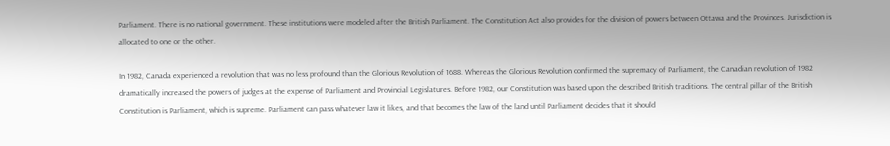Parliament. There is no national government. These institutions were modeled after the British Parliament. The Constitution Act also provides for the division of powers between Ottawa and the Provinces. Jurisdiction is allocated to one or the other.

In 1982, Canada experienced a revolution that was no less profound than the Glorious Revolution of 1688. Whereas the Glorious Revolution confirmed the supremacy of Parliament, the Canadian revolution of 1982 dramatically increased the powers of judges at the expense of Parliament and Provincial Legislatures. Before 1982, our Constitution was based upon the described British traditions. The central pillar of the British Constitution is Parliament, which is supreme. Parliament can pass whatever law it likes, and that becomes the law of the land until Parliament decides that it should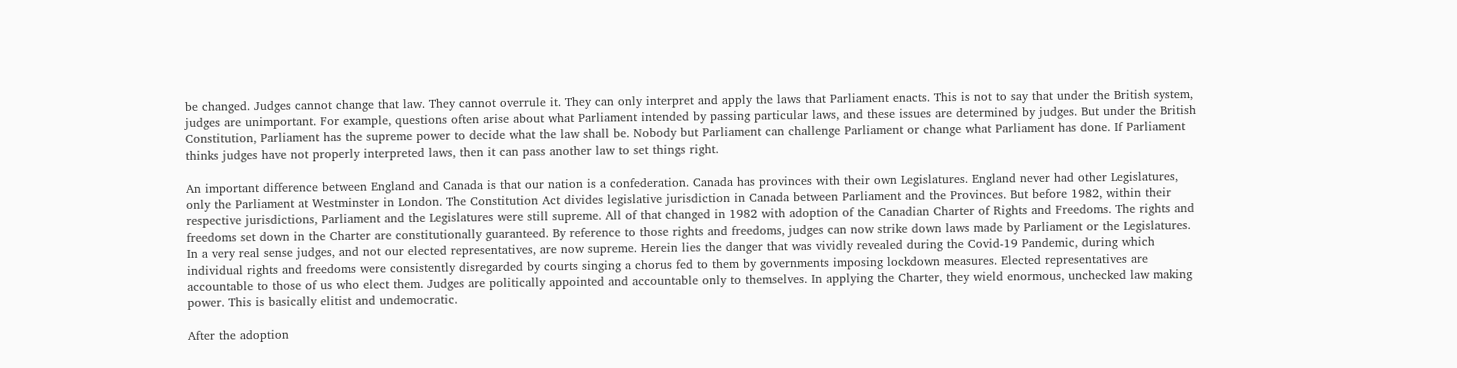be changed. Judges cannot change that law. They cannot overrule it. They can only interpret and apply the laws that Parliament enacts. This is not to say that under the British system, judges are unimportant. For example, questions often arise about what Parliament intended by passing particular laws, and these issues are determined by judges. But under the British Constitution, Parliament has the supreme power to decide what the law shall be. Nobody but Parliament can challenge Parliament or change what Parliament has done. If Parliament thinks judges have not properly interpreted laws, then it can pass another law to set things right.

An important difference between England and Canada is that our nation is a confederation. Canada has provinces with their own Legislatures. England never had other Legislatures, only the Parliament at Westminster in London. The Constitution Act divides legislative jurisdiction in Canada between Parliament and the Provinces. But before 1982, within their respective jurisdictions, Parliament and the Legislatures were still supreme. All of that changed in 1982 with adoption of the Canadian Charter of Rights and Freedoms. The rights and freedoms set down in the Charter are constitutionally guaranteed. By reference to those rights and freedoms, judges can now strike down laws made by Parliament or the Legislatures. In a very real sense judges, and not our elected representatives, are now supreme. Herein lies the danger that was vividly revealed during the Covid-19 Pandemic, during which individual rights and freedoms were consistently disregarded by courts singing a chorus fed to them by governments imposing lockdown measures. Elected representatives are accountable to those of us who elect them. Judges are politically appointed and accountable only to themselves. In applying the Charter, they wield enormous, unchecked law making power. This is basically elitist and undemocratic.

After the adoption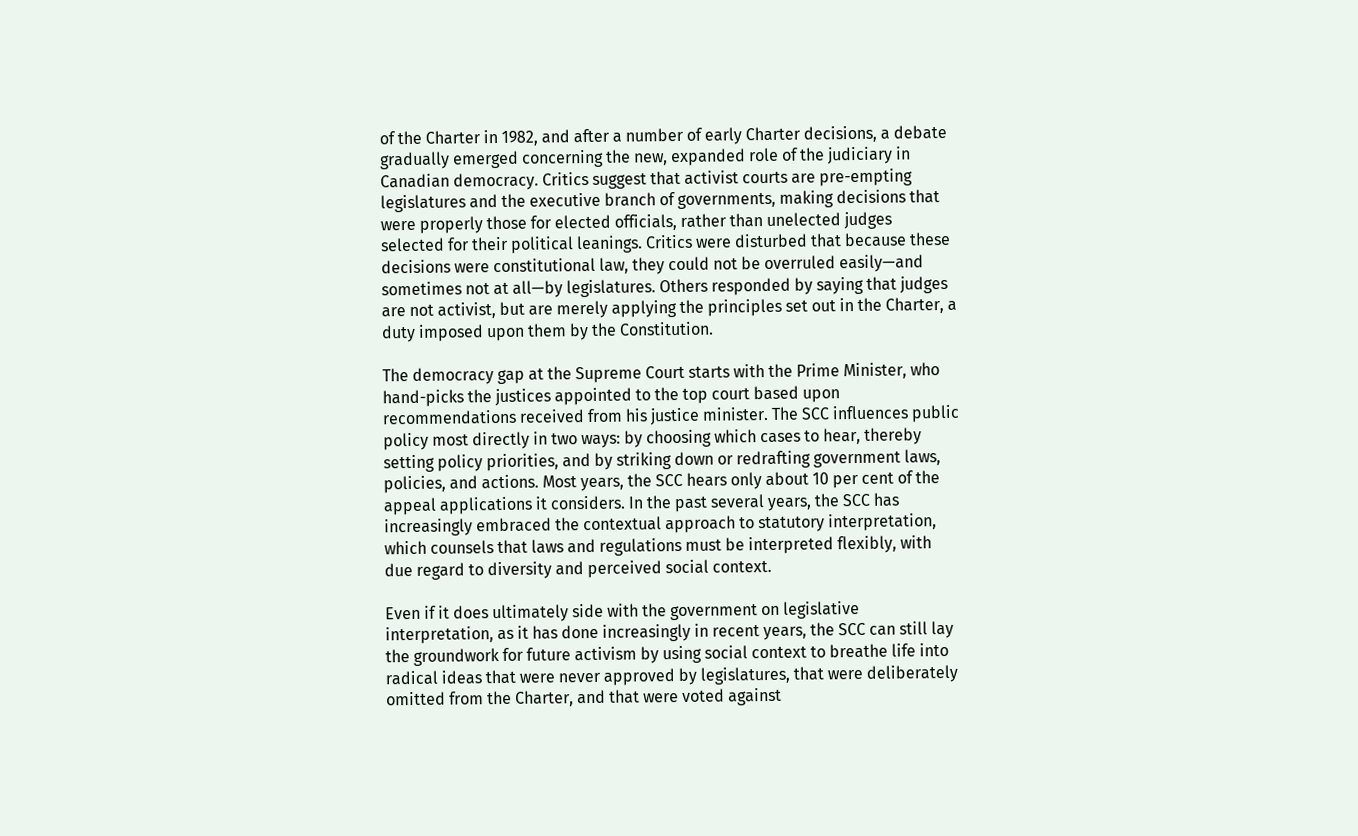of the Charter in 1982, and after a number of early Charter decisions, a debate gradually emerged concerning the new, expanded role of the judiciary in Canadian democracy. Critics suggest that activist courts are pre-empting legislatures and the executive branch of governments, making decisions that were properly those for elected officials, rather than unelected judges selected for their political leanings. Critics were disturbed that because these decisions were constitutional law, they could not be overruled easily—and sometimes not at all—by legislatures. Others responded by saying that judges are not activist, but are merely applying the principles set out in the Charter, a duty imposed upon them by the Constitution.

The democracy gap at the Supreme Court starts with the Prime Minister, who hand-picks the justices appointed to the top court based upon recommendations received from his justice minister. The SCC influences public policy most directly in two ways: by choosing which cases to hear, thereby setting policy priorities, and by striking down or redrafting government laws, policies, and actions. Most years, the SCC hears only about 10 per cent of the appeal applications it considers. In the past several years, the SCC has increasingly embraced the contextual approach to statutory interpretation, which counsels that laws and regulations must be interpreted flexibly, with due regard to diversity and perceived social context.

Even if it does ultimately side with the government on legislative interpretation, as it has done increasingly in recent years, the SCC can still lay the groundwork for future activism by using social context to breathe life into radical ideas that were never approved by legislatures, that were deliberately omitted from the Charter, and that were voted against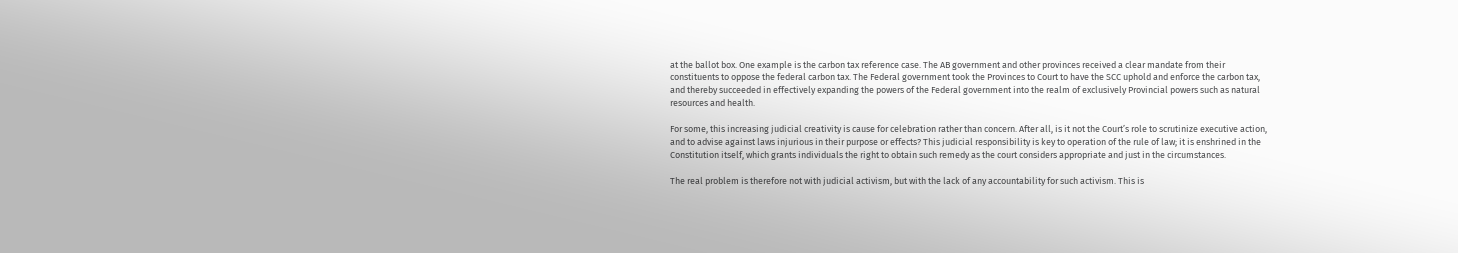at the ballot box. One example is the carbon tax reference case. The AB government and other provinces received a clear mandate from their constituents to oppose the federal carbon tax. The Federal government took the Provinces to Court to have the SCC uphold and enforce the carbon tax, and thereby succeeded in effectively expanding the powers of the Federal government into the realm of exclusively Provincial powers such as natural resources and health.

For some, this increasing judicial creativity is cause for celebration rather than concern. After all, is it not the Court’s role to scrutinize executive action, and to advise against laws injurious in their purpose or effects? This judicial responsibility is key to operation of the rule of law; it is enshrined in the Constitution itself, which grants individuals the right to obtain such remedy as the court considers appropriate and just in the circumstances.

The real problem is therefore not with judicial activism, but with the lack of any accountability for such activism. This is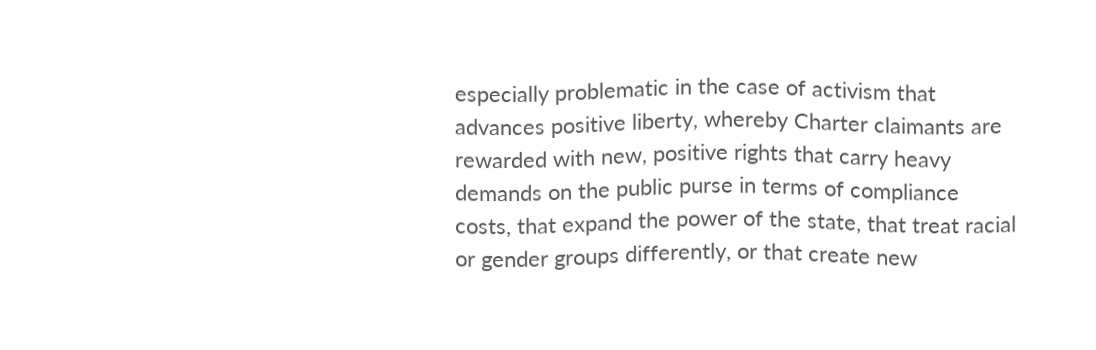especially problematic in the case of activism that advances positive liberty, whereby Charter claimants are rewarded with new, positive rights that carry heavy demands on the public purse in terms of compliance costs, that expand the power of the state, that treat racial or gender groups differently, or that create new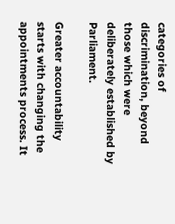categories of discrimination, beyond those which were deliberately established by Parliament.

Greater accountability starts with changing the appointments process. It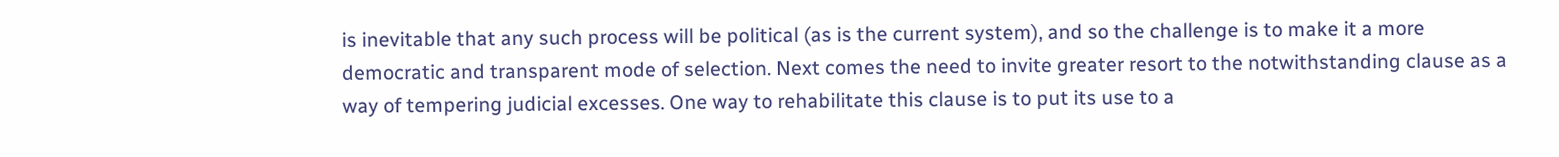is inevitable that any such process will be political (as is the current system), and so the challenge is to make it a more democratic and transparent mode of selection. Next comes the need to invite greater resort to the notwithstanding clause as a way of tempering judicial excesses. One way to rehabilitate this clause is to put its use to a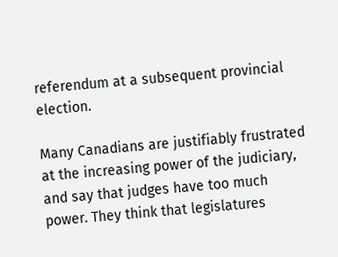referendum at a subsequent provincial election.

Many Canadians are justifiably frustrated at the increasing power of the judiciary, and say that judges have too much power. They think that legislatures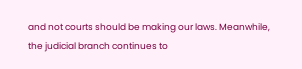and not courts should be making our laws. Meanwhile, the judicial branch continues to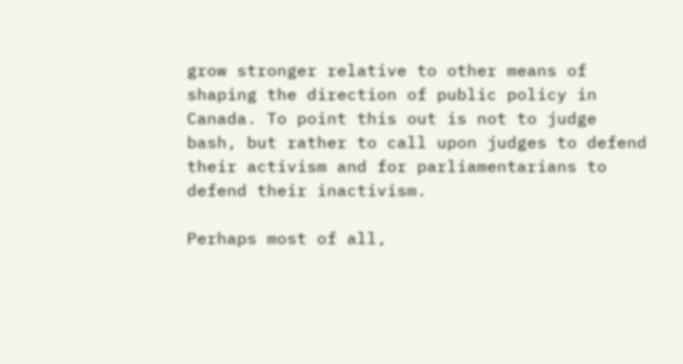grow stronger relative to other means of shaping the direction of public policy in Canada. To point this out is not to judge bash, but rather to call upon judges to defend their activism and for parliamentarians to defend their inactivism.

Perhaps most of all,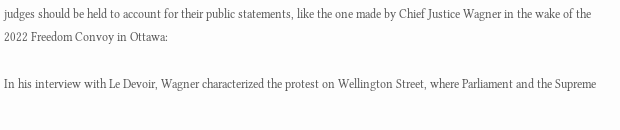judges should be held to account for their public statements, like the one made by Chief Justice Wagner in the wake of the 2022 Freedom Convoy in Ottawa:

In his interview with Le Devoir, Wagner characterized the protest on Wellington Street, where Parliament and the Supreme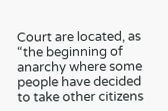Court are located, as “the beginning of anarchy where some people have decided to take other citizens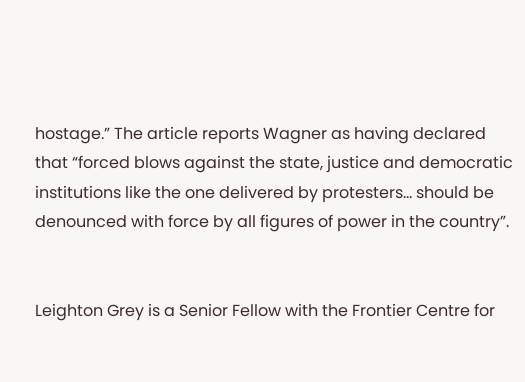hostage.” The article reports Wagner as having declared that “forced blows against the state, justice and democratic institutions like the one delivered by protesters… should be denounced with force by all figures of power in the country”.


Leighton Grey is a Senior Fellow with the Frontier Centre for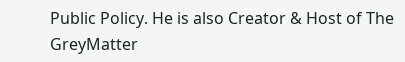Public Policy. He is also Creator & Host of The GreyMatter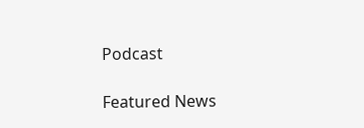Podcast

Featured News